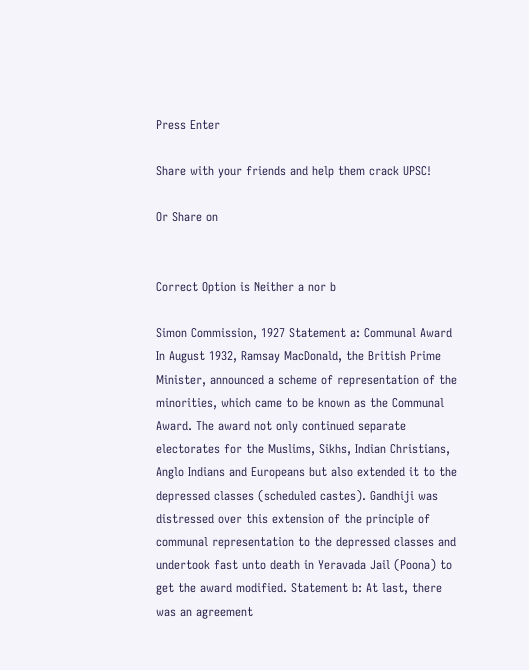Press Enter

Share with your friends and help them crack UPSC!

Or Share on


Correct Option is Neither a nor b

Simon Commission, 1927 Statement a: Communal Award In August 1932, Ramsay MacDonald, the British Prime Minister, announced a scheme of representation of the minorities, which came to be known as the Communal Award. The award not only continued separate electorates for the Muslims, Sikhs, Indian Christians, Anglo Indians and Europeans but also extended it to the depressed classes (scheduled castes). Gandhiji was distressed over this extension of the principle of communal representation to the depressed classes and undertook fast unto death in Yeravada Jail (Poona) to get the award modified. Statement b: At last, there was an agreement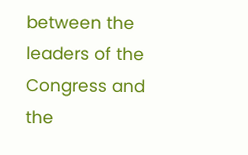between the leaders of the Congress and the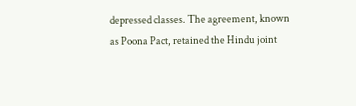depressed classes. The agreement, known as Poona Pact, retained the Hindu joint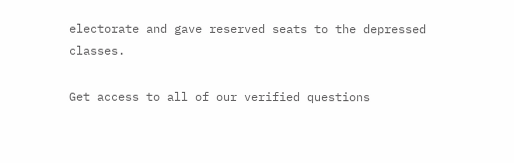electorate and gave reserved seats to the depressed classes.

Get access to all of our verified questions